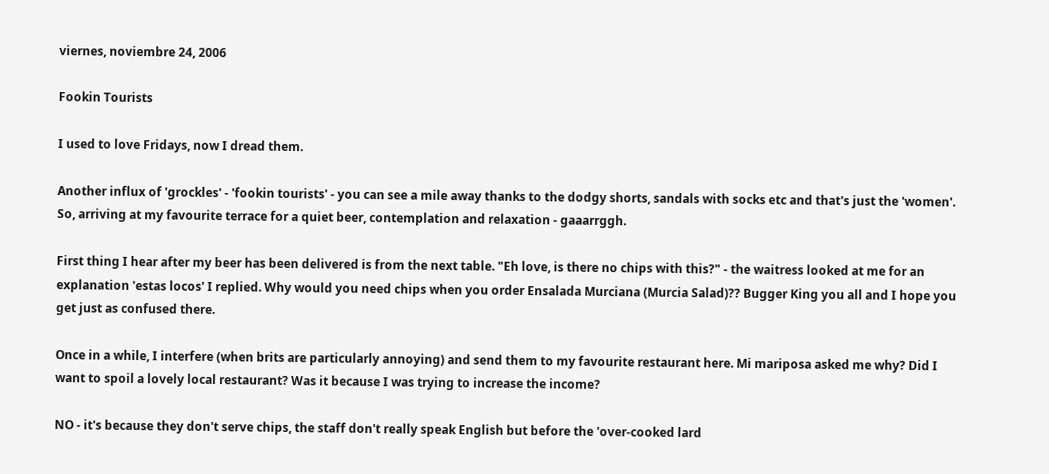viernes, noviembre 24, 2006

Fookin Tourists

I used to love Fridays, now I dread them.

Another influx of 'grockles' - 'fookin tourists' - you can see a mile away thanks to the dodgy shorts, sandals with socks etc and that's just the 'women'. So, arriving at my favourite terrace for a quiet beer, contemplation and relaxation - gaaarrggh.

First thing I hear after my beer has been delivered is from the next table. "Eh love, is there no chips with this?" - the waitress looked at me for an explanation 'estas locos' I replied. Why would you need chips when you order Ensalada Murciana (Murcia Salad)?? Bugger King you all and I hope you get just as confused there.

Once in a while, I interfere (when brits are particularly annoying) and send them to my favourite restaurant here. Mi mariposa asked me why? Did I want to spoil a lovely local restaurant? Was it because I was trying to increase the income?

NO - it's because they don't serve chips, the staff don't really speak English but before the 'over-cooked lard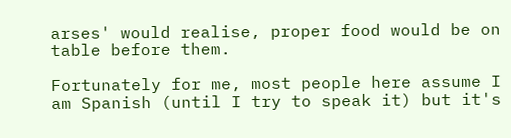arses' would realise, proper food would be on table before them.

Fortunately for me, most people here assume I am Spanish (until I try to speak it) but it's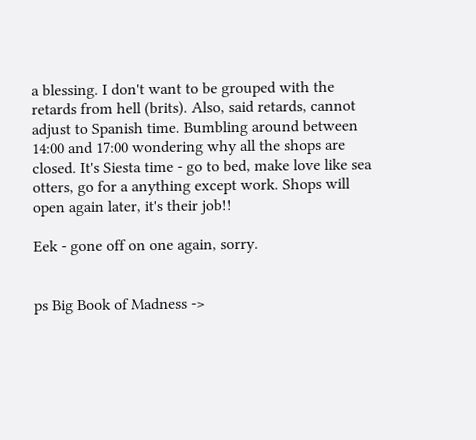a blessing. I don't want to be grouped with the retards from hell (brits). Also, said retards, cannot adjust to Spanish time. Bumbling around between 14:00 and 17:00 wondering why all the shops are closed. It's Siesta time - go to bed, make love like sea otters, go for a anything except work. Shops will open again later, it's their job!!

Eek - gone off on one again, sorry.


ps Big Book of Madness ->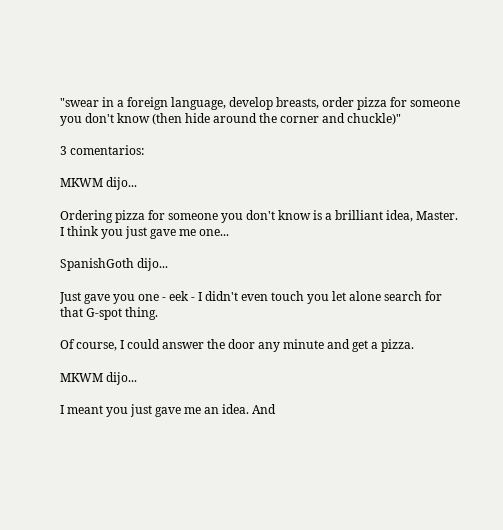"swear in a foreign language, develop breasts, order pizza for someone you don't know (then hide around the corner and chuckle)"

3 comentarios:

MKWM dijo...

Ordering pizza for someone you don't know is a brilliant idea, Master. I think you just gave me one...

SpanishGoth dijo...

Just gave you one - eek - I didn't even touch you let alone search for that G-spot thing.

Of course, I could answer the door any minute and get a pizza.

MKWM dijo...

I meant you just gave me an idea. And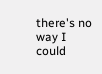there's no way I could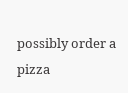possibly order a pizza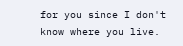for you since I don't know where you live.